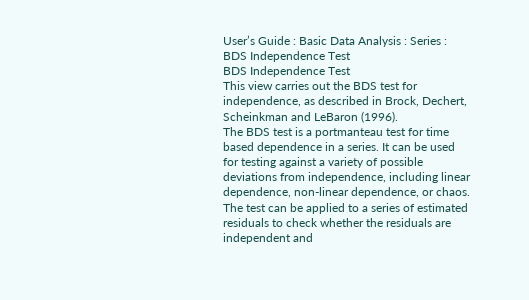User’s Guide : Basic Data Analysis : Series : BDS Independence Test
BDS Independence Test
This view carries out the BDS test for independence, as described in Brock, Dechert, Scheinkman and LeBaron (1996).
The BDS test is a portmanteau test for time based dependence in a series. It can be used for testing against a variety of possible deviations from independence, including linear dependence, non-linear dependence, or chaos. The test can be applied to a series of estimated residuals to check whether the residuals are independent and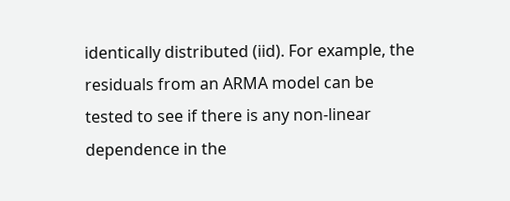identically distributed (iid). For example, the residuals from an ARMA model can be tested to see if there is any non-linear dependence in the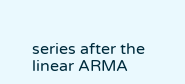series after the linear ARMA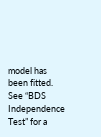model has been fitted.
See “BDS Independence Test” for a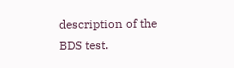description of the BDS test.